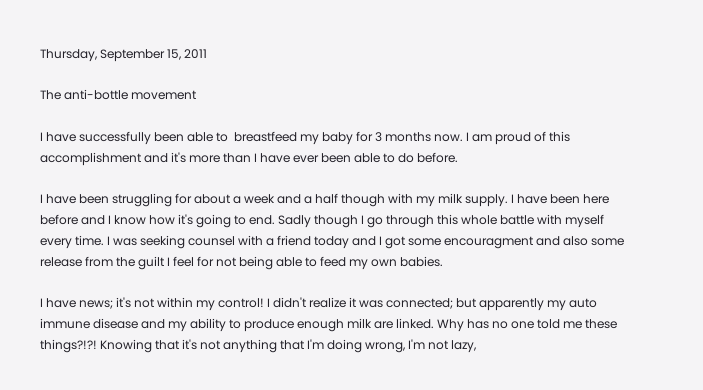Thursday, September 15, 2011

The anti-bottle movement

I have successfully been able to  breastfeed my baby for 3 months now. I am proud of this accomplishment and it's more than I have ever been able to do before.

I have been struggling for about a week and a half though with my milk supply. I have been here before and I know how it's going to end. Sadly though I go through this whole battle with myself every time. I was seeking counsel with a friend today and I got some encouragment and also some release from the guilt I feel for not being able to feed my own babies.

I have news; it's not within my control! I didn't realize it was connected; but apparently my auto immune disease and my ability to produce enough milk are linked. Why has no one told me these things?!?! Knowing that it's not anything that I'm doing wrong, I'm not lazy,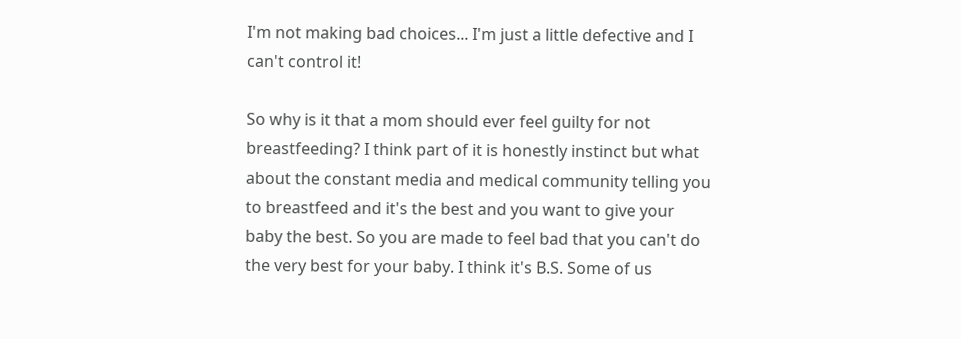I'm not making bad choices... I'm just a little defective and I can't control it!

So why is it that a mom should ever feel guilty for not breastfeeding? I think part of it is honestly instinct but what about the constant media and medical community telling you to breastfeed and it's the best and you want to give your baby the best. So you are made to feel bad that you can't do the very best for your baby. I think it's B.S. Some of us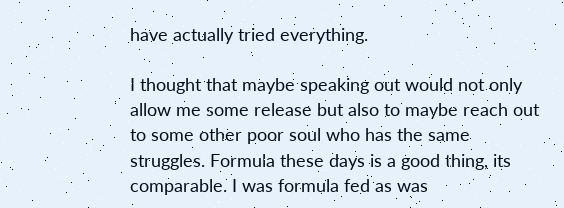have actually tried everything.

I thought that maybe speaking out would not only allow me some release but also to maybe reach out to some other poor soul who has the same struggles. Formula these days is a good thing, its comparable. I was formula fed as was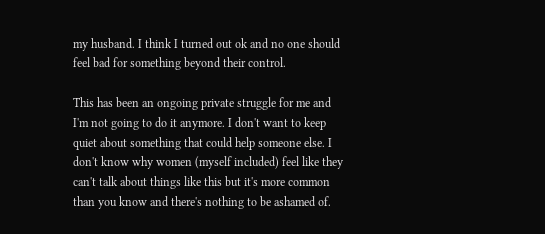my husband. I think I turned out ok and no one should feel bad for something beyond their control.

This has been an ongoing private struggle for me and I'm not going to do it anymore. I don't want to keep quiet about something that could help someone else. I don't know why women (myself included) feel like they can't talk about things like this but it's more common than you know and there's nothing to be ashamed of.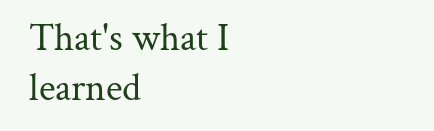That's what I learned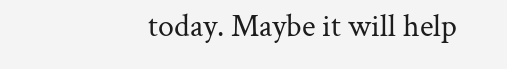today. Maybe it will help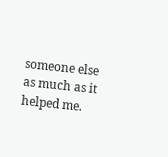someone else as much as it helped me.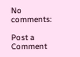No comments:

Post a Comment